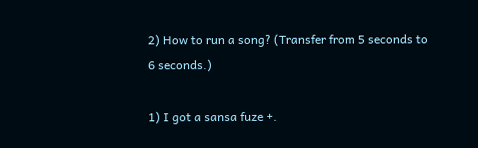2) How to run a song? (Transfer from 5 seconds to 6 seconds.)

1) I got a sansa fuze +.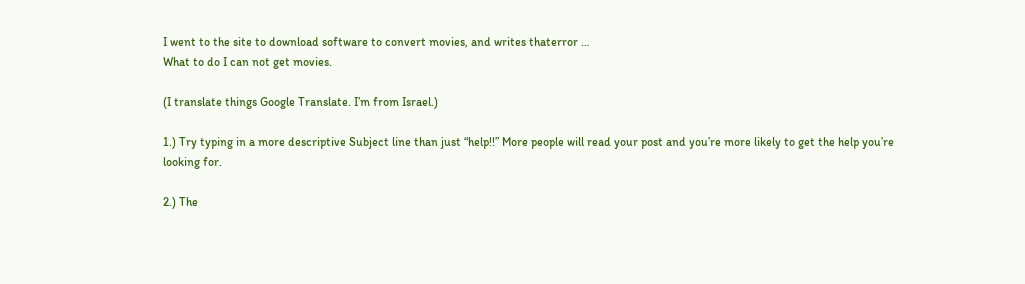I went to the site to download software to convert movies, and writes thaterror …
What to do I can not get movies.

(I translate things Google Translate. I’m from Israel.)

1.) Try typing in a more descriptive Subject line than just “help!!” More people will read your post and you’re more likely to get the help you’re looking for.

2.) The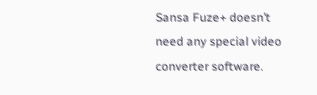Sansa Fuze+ doesn’t need any special video converter software.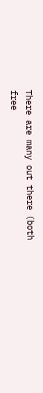There are many out there (both free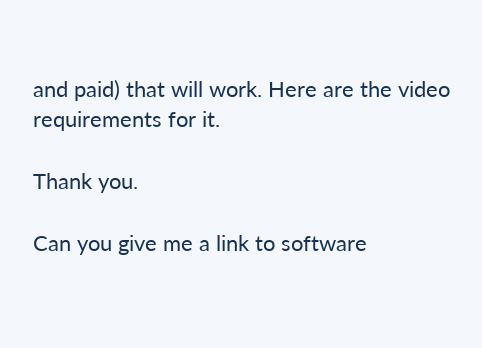and paid) that will work. Here are the video requirements for it.

Thank you.

Can you give me a link to software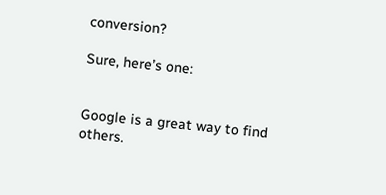conversion?

Sure, here’s one:


Google is a great way to find others.